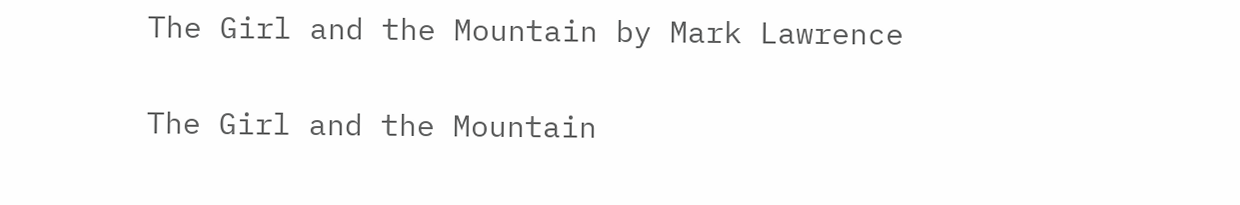The Girl and the Mountain by Mark Lawrence

The Girl and the Mountain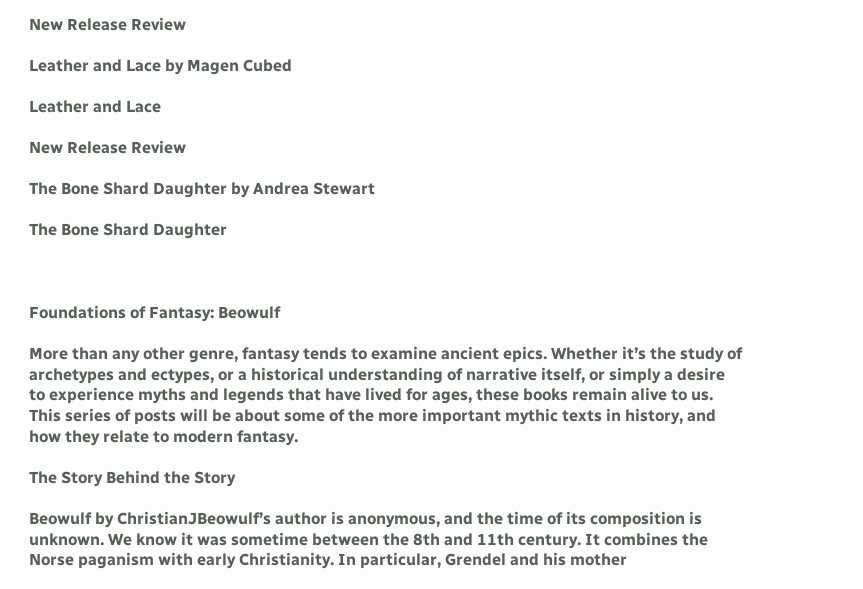New Release Review

Leather and Lace by Magen Cubed

Leather and Lace

New Release Review

The Bone Shard Daughter by Andrea Stewart

The Bone Shard Daughter



Foundations of Fantasy: Beowulf

More than any other genre, fantasy tends to examine ancient epics. Whether it’s the study of archetypes and ectypes, or a historical understanding of narrative itself, or simply a desire to experience myths and legends that have lived for ages, these books remain alive to us. This series of posts will be about some of the more important mythic texts in history, and how they relate to modern fantasy.

The Story Behind the Story

Beowulf by ChristianJBeowulf’s author is anonymous, and the time of its composition is unknown. We know it was sometime between the 8th and 11th century. It combines the Norse paganism with early Christianity. In particular, Grendel and his mother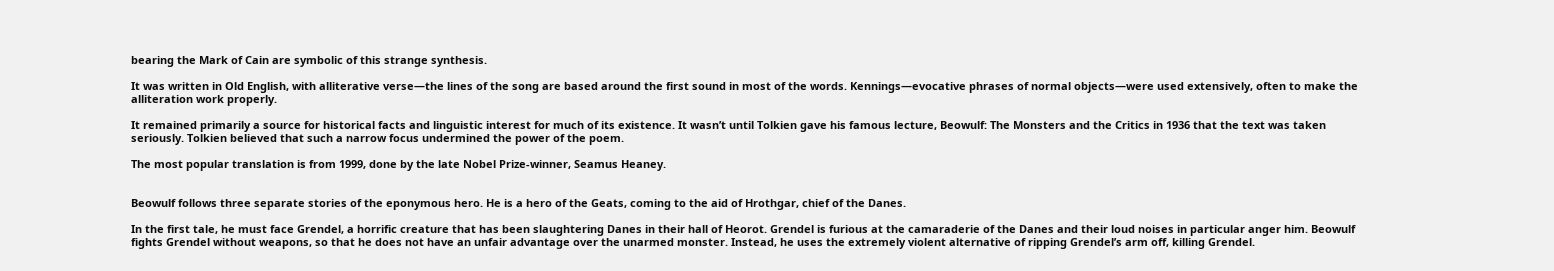bearing the Mark of Cain are symbolic of this strange synthesis.

It was written in Old English, with alliterative verse—the lines of the song are based around the first sound in most of the words. Kennings—evocative phrases of normal objects—were used extensively, often to make the alliteration work properly.

It remained primarily a source for historical facts and linguistic interest for much of its existence. It wasn’t until Tolkien gave his famous lecture, Beowulf: The Monsters and the Critics in 1936 that the text was taken seriously. Tolkien believed that such a narrow focus undermined the power of the poem.

The most popular translation is from 1999, done by the late Nobel Prize-winner, Seamus Heaney.


Beowulf follows three separate stories of the eponymous hero. He is a hero of the Geats, coming to the aid of Hrothgar, chief of the Danes.

In the first tale, he must face Grendel, a horrific creature that has been slaughtering Danes in their hall of Heorot. Grendel is furious at the camaraderie of the Danes and their loud noises in particular anger him. Beowulf fights Grendel without weapons, so that he does not have an unfair advantage over the unarmed monster. Instead, he uses the extremely violent alternative of ripping Grendel’s arm off, killing Grendel.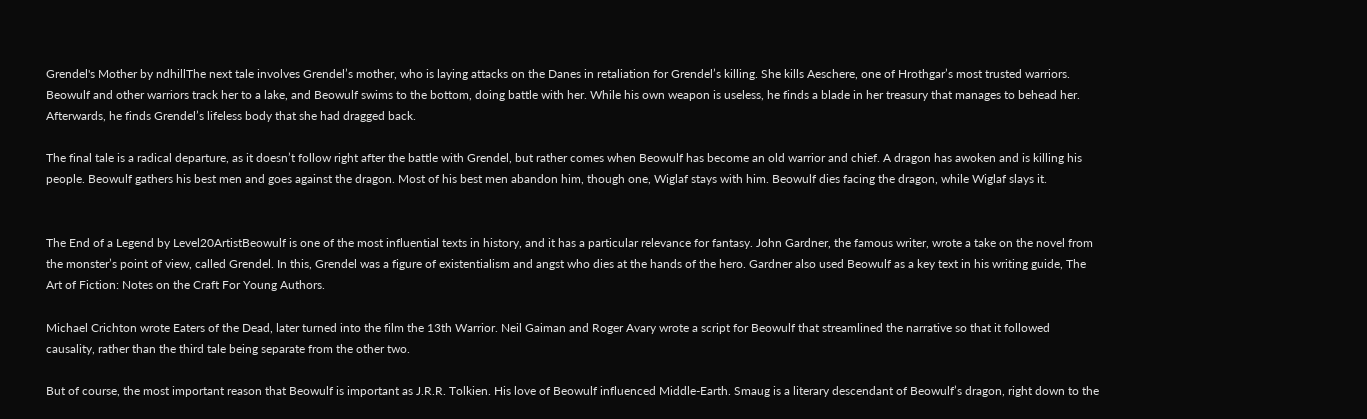Grendel's Mother by ndhillThe next tale involves Grendel’s mother, who is laying attacks on the Danes in retaliation for Grendel’s killing. She kills Aeschere, one of Hrothgar’s most trusted warriors. Beowulf and other warriors track her to a lake, and Beowulf swims to the bottom, doing battle with her. While his own weapon is useless, he finds a blade in her treasury that manages to behead her. Afterwards, he finds Grendel’s lifeless body that she had dragged back.

The final tale is a radical departure, as it doesn’t follow right after the battle with Grendel, but rather comes when Beowulf has become an old warrior and chief. A dragon has awoken and is killing his people. Beowulf gathers his best men and goes against the dragon. Most of his best men abandon him, though one, Wiglaf stays with him. Beowulf dies facing the dragon, while Wiglaf slays it.


The End of a Legend by Level20ArtistBeowulf is one of the most influential texts in history, and it has a particular relevance for fantasy. John Gardner, the famous writer, wrote a take on the novel from the monster’s point of view, called Grendel. In this, Grendel was a figure of existentialism and angst who dies at the hands of the hero. Gardner also used Beowulf as a key text in his writing guide, The Art of Fiction: Notes on the Craft For Young Authors.

Michael Crichton wrote Eaters of the Dead, later turned into the film the 13th Warrior. Neil Gaiman and Roger Avary wrote a script for Beowulf that streamlined the narrative so that it followed causality, rather than the third tale being separate from the other two.

But of course, the most important reason that Beowulf is important as J.R.R. Tolkien. His love of Beowulf influenced Middle-Earth. Smaug is a literary descendant of Beowulf’s dragon, right down to the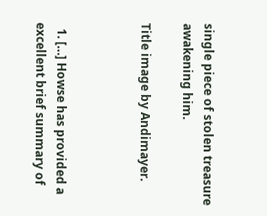single piece of stolen treasure awakening him.

Title image by Andimayer.



  1. […] Howse has provided a excellent brief summary of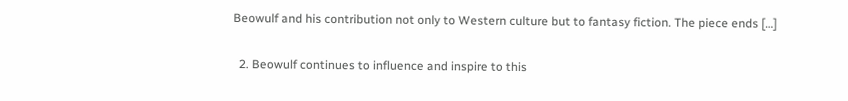Beowulf and his contribution not only to Western culture but to fantasy fiction. The piece ends […]

  2. Beowulf continues to influence and inspire to this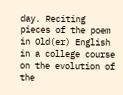day. Reciting pieces of the poem in Old(er) English in a college course on the evolution of the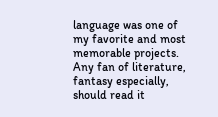language was one of my favorite and most memorable projects. Any fan of literature, fantasy especially, should read it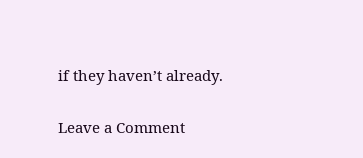if they haven’t already.

Leave a Comment